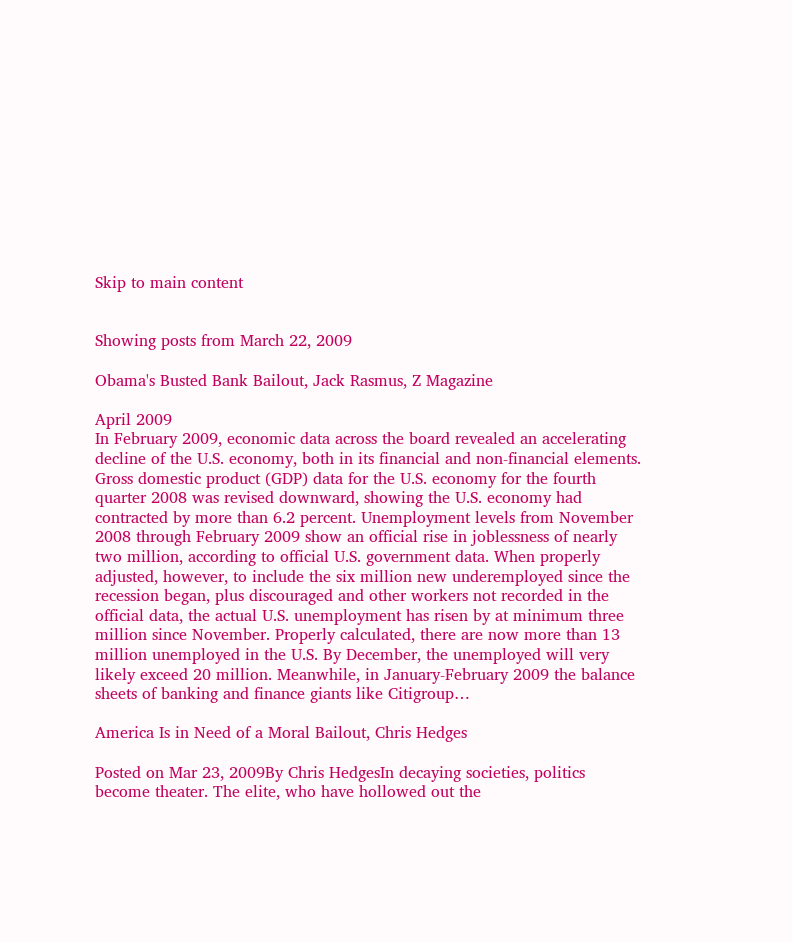Skip to main content


Showing posts from March 22, 2009

Obama's Busted Bank Bailout, Jack Rasmus, Z Magazine

April 2009
In February 2009, economic data across the board revealed an accelerating decline of the U.S. economy, both in its financial and non-financial elements. Gross domestic product (GDP) data for the U.S. economy for the fourth quarter 2008 was revised downward, showing the U.S. economy had contracted by more than 6.2 percent. Unemployment levels from November 2008 through February 2009 show an official rise in joblessness of nearly two million, according to official U.S. government data. When properly adjusted, however, to include the six million new underemployed since the recession began, plus discouraged and other workers not recorded in the official data, the actual U.S. unemployment has risen by at minimum three million since November. Properly calculated, there are now more than 13 million unemployed in the U.S. By December, the unemployed will very likely exceed 20 million. Meanwhile, in January-February 2009 the balance sheets of banking and finance giants like Citigroup…

America Is in Need of a Moral Bailout, Chris Hedges

Posted on Mar 23, 2009By Chris HedgesIn decaying societies, politics become theater. The elite, who have hollowed out the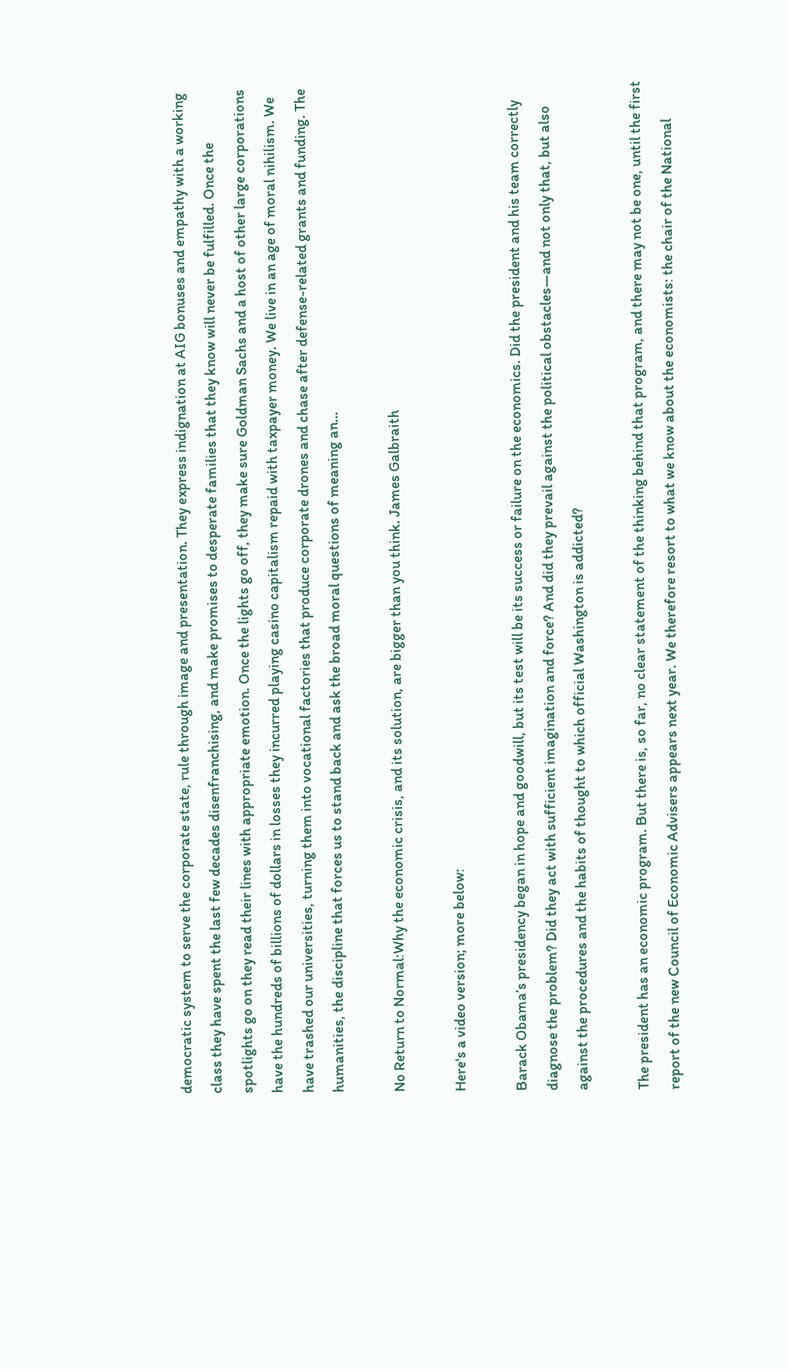democratic system to serve the corporate state, rule through image and presentation. They express indignation at AIG bonuses and empathy with a working class they have spent the last few decades disenfranchising, and make promises to desperate families that they know will never be fulfilled. Once the spotlights go on they read their lines with appropriate emotion. Once the lights go off, they make sure Goldman Sachs and a host of other large corporations have the hundreds of billions of dollars in losses they incurred playing casino capitalism repaid with taxpayer money. We live in an age of moral nihilism. We have trashed our universities, turning them into vocational factories that produce corporate drones and chase after defense-related grants and funding. The humanities, the discipline that forces us to stand back and ask the broad moral questions of meaning an…

No Return to Normal:Why the economic crisis, and its solution, are bigger than you think. James Galbraith

Here's a video version; more below:

Barack Obama’s presidency began in hope and goodwill, but its test will be its success or failure on the economics. Did the president and his team correctly diagnose the problem? Did they act with sufficient imagination and force? And did they prevail against the political obstacles—and not only that, but also against the procedures and the habits of thought to which official Washington is addicted?

The president has an economic program. But there is, so far, no clear statement of the thinking behind that program, and there may not be one, until the first report of the new Council of Economic Advisers appears next year. We therefore resort to what we know about the economists: the chair of the National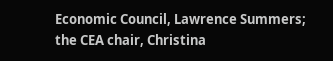Economic Council, Lawrence Summers; the CEA chair, Christina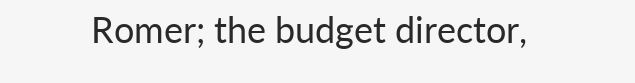Romer; the budget director,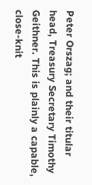Peter Orszag; and their titular head, Treasury Secretary Timothy Geithner. This is plainly a capable, close-knit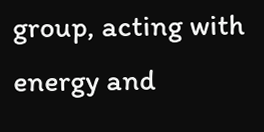group, acting with energy and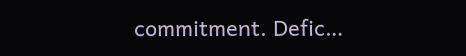commitment. Defic…